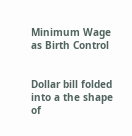Minimum Wage as Birth Control


Dollar bill folded into a the shape of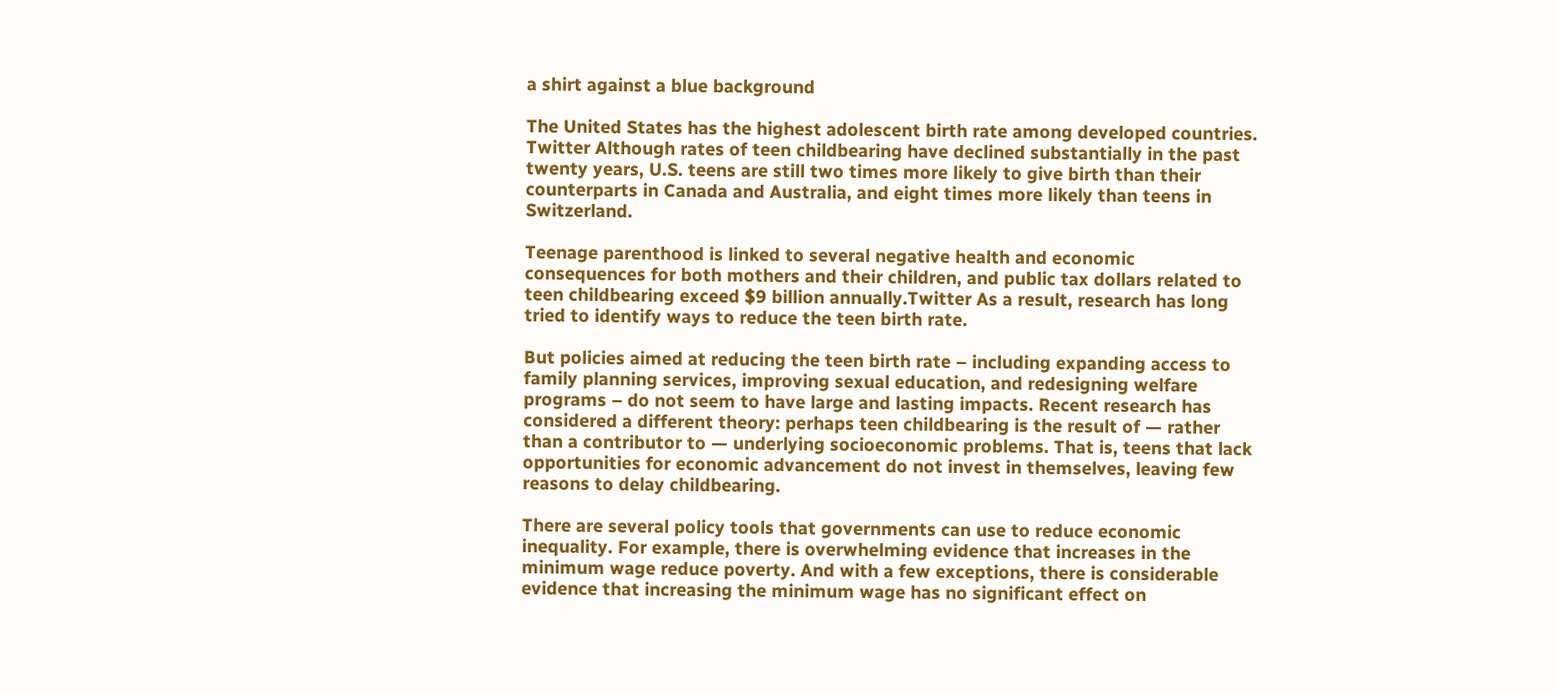a shirt against a blue background

The United States has the highest adolescent birth rate among developed countries. Twitter Although rates of teen childbearing have declined substantially in the past twenty years, U.S. teens are still two times more likely to give birth than their counterparts in Canada and Australia, and eight times more likely than teens in Switzerland.

Teenage parenthood is linked to several negative health and economic consequences for both mothers and their children, and public tax dollars related to teen childbearing exceed $9 billion annually.Twitter As a result, research has long tried to identify ways to reduce the teen birth rate.

But policies aimed at reducing the teen birth rate – including expanding access to family planning services, improving sexual education, and redesigning welfare programs – do not seem to have large and lasting impacts. Recent research has considered a different theory: perhaps teen childbearing is the result of — rather than a contributor to — underlying socioeconomic problems. That is, teens that lack opportunities for economic advancement do not invest in themselves, leaving few reasons to delay childbearing.

There are several policy tools that governments can use to reduce economic inequality. For example, there is overwhelming evidence that increases in the minimum wage reduce poverty. And with a few exceptions, there is considerable evidence that increasing the minimum wage has no significant effect on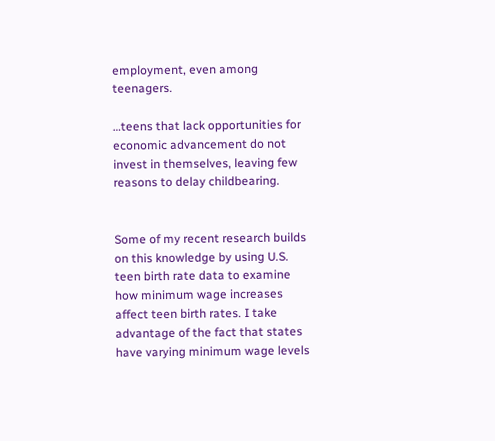employment, even among teenagers.

…teens that lack opportunities for economic advancement do not invest in themselves, leaving few reasons to delay childbearing.


Some of my recent research builds on this knowledge by using U.S. teen birth rate data to examine how minimum wage increases affect teen birth rates. I take advantage of the fact that states have varying minimum wage levels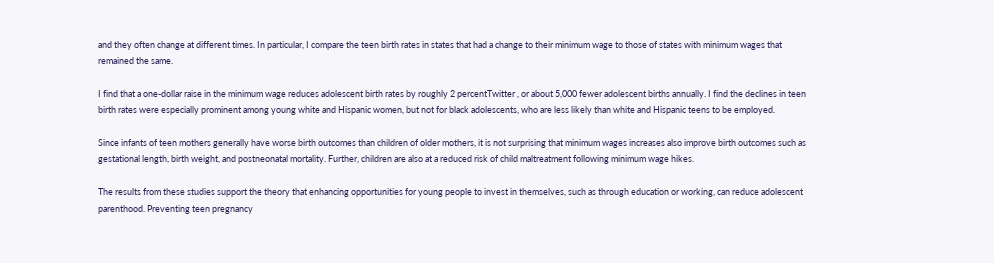and they often change at different times. In particular, I compare the teen birth rates in states that had a change to their minimum wage to those of states with minimum wages that remained the same.

I find that a one-dollar raise in the minimum wage reduces adolescent birth rates by roughly 2 percentTwitter , or about 5,000 fewer adolescent births annually. I find the declines in teen birth rates were especially prominent among young white and Hispanic women, but not for black adolescents, who are less likely than white and Hispanic teens to be employed.

Since infants of teen mothers generally have worse birth outcomes than children of older mothers, it is not surprising that minimum wages increases also improve birth outcomes such as gestational length, birth weight, and postneonatal mortality. Further, children are also at a reduced risk of child maltreatment following minimum wage hikes.

The results from these studies support the theory that enhancing opportunities for young people to invest in themselves, such as through education or working, can reduce adolescent parenthood. Preventing teen pregnancy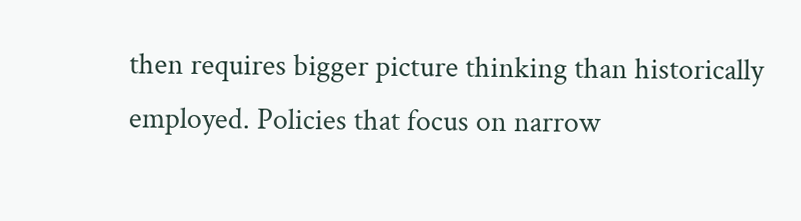then requires bigger picture thinking than historically employed. Policies that focus on narrow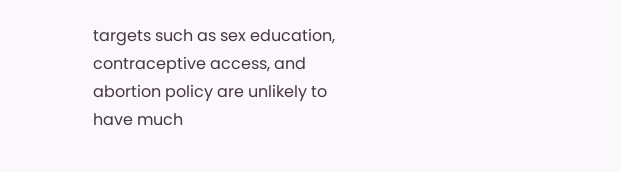targets such as sex education, contraceptive access, and abortion policy are unlikely to have much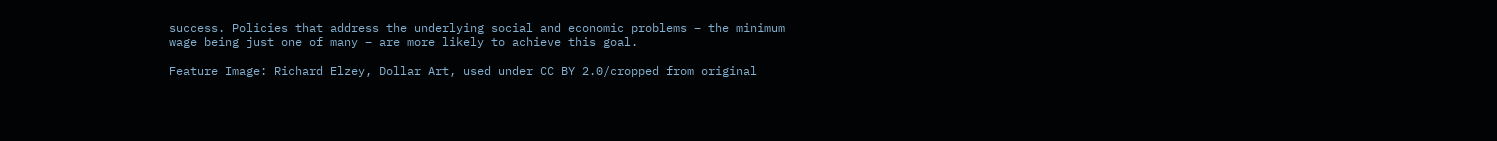success. Policies that address the underlying social and economic problems – the minimum wage being just one of many – are more likely to achieve this goal.

Feature Image: Richard Elzey, Dollar Art, used under CC BY 2.0/cropped from original